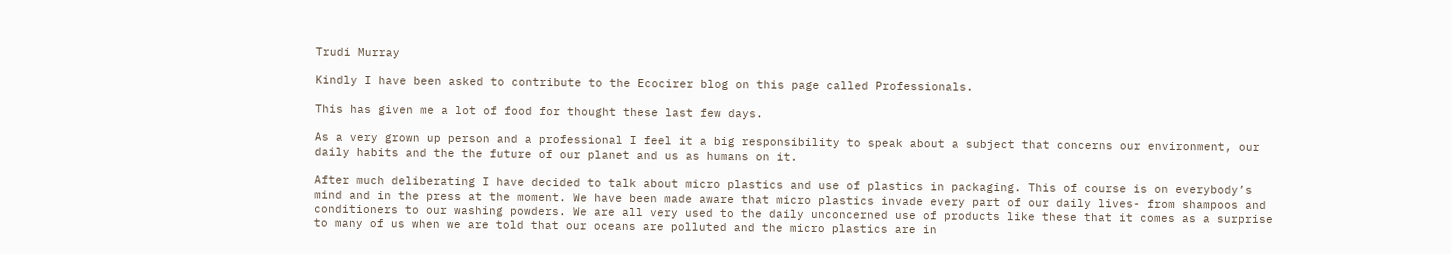Trudi Murray

Kindly I have been asked to contribute to the Ecocirer blog on this page called Professionals.

This has given me a lot of food for thought these last few days.

As a very grown up person and a professional I feel it a big responsibility to speak about a subject that concerns our environment, our daily habits and the the future of our planet and us as humans on it.

After much deliberating I have decided to talk about micro plastics and use of plastics in packaging. This of course is on everybody’s mind and in the press at the moment. We have been made aware that micro plastics invade every part of our daily lives- from shampoos and conditioners to our washing powders. We are all very used to the daily unconcerned use of products like these that it comes as a surprise to many of us when we are told that our oceans are polluted and the micro plastics are in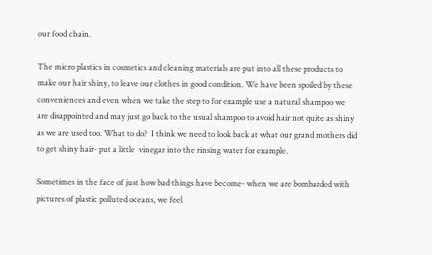our food chain.

The micro plastics in cosmetics and cleaning materials are put into all these products to make our hair shiny, to leave our clothes in good condition. We have been spoiled by these conveniences and even when we take the step to for example use a natural shampoo we are disappointed and may just go back to the usual shampoo to avoid hair not quite as shiny as we are used too. What to do?  I think we need to look back at what our grand mothers did to get shiny hair- put a little  vinegar into the rinsing water for example.

Sometimes in the face of just how bad things have become- when we are bombarded with pictures of plastic polluted oceans, we feel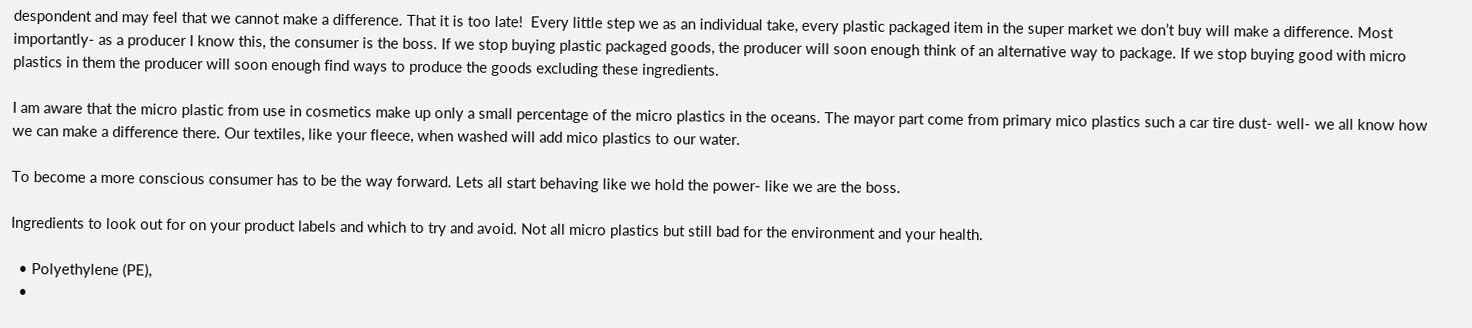despondent and may feel that we cannot make a difference. That it is too late!  Every little step we as an individual take, every plastic packaged item in the super market we don’t buy will make a difference. Most importantly- as a producer I know this, the consumer is the boss. If we stop buying plastic packaged goods, the producer will soon enough think of an alternative way to package. If we stop buying good with micro plastics in them the producer will soon enough find ways to produce the goods excluding these ingredients.

I am aware that the micro plastic from use in cosmetics make up only a small percentage of the micro plastics in the oceans. The mayor part come from primary mico plastics such a car tire dust- well- we all know how we can make a difference there. Our textiles, like your fleece, when washed will add mico plastics to our water.

To become a more conscious consumer has to be the way forward. Lets all start behaving like we hold the power- like we are the boss.

Ingredients to look out for on your product labels and which to try and avoid. Not all micro plastics but still bad for the environment and your health.

  • Polyethylene (PE),
  •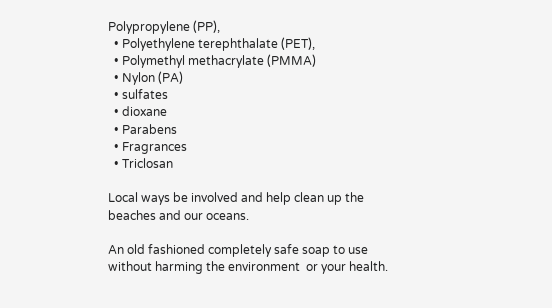Polypropylene (PP),
  • Polyethylene terephthalate (PET),
  • Polymethyl methacrylate (PMMA)
  • Nylon (PA)
  • sulfates
  • dioxane
  • Parabens
  • Fragrances
  • Triclosan

Local ways be involved and help clean up the beaches and our oceans.

An old fashioned completely safe soap to use without harming the environment  or your health.